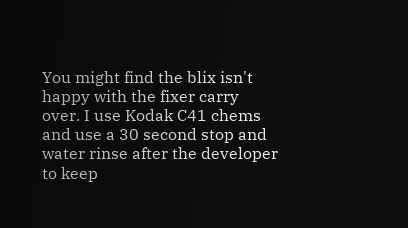You might find the blix isn't happy with the fixer carry over. I use Kodak C41 chems and use a 30 second stop and water rinse after the developer to keep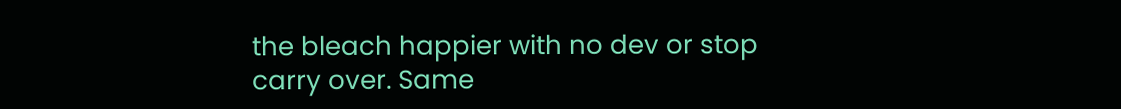the bleach happier with no dev or stop carry over. Same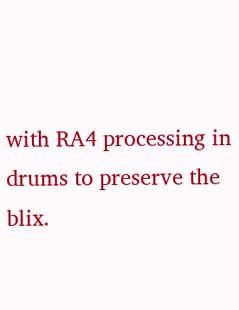with RA4 processing in drums to preserve the blix.